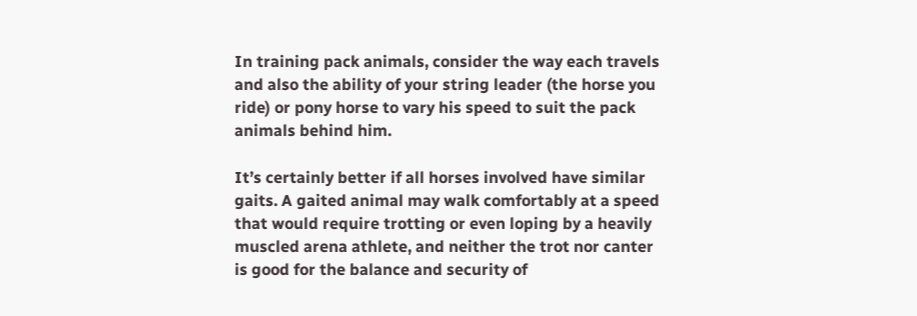In training pack animals, consider the way each travels and also the ability of your string leader (the horse you ride) or pony horse to vary his speed to suit the pack animals behind him.

It’s certainly better if all horses involved have similar gaits. A gaited animal may walk comfortably at a speed that would require trotting or even loping by a heavily muscled arena athlete, and neither the trot nor canter is good for the balance and security of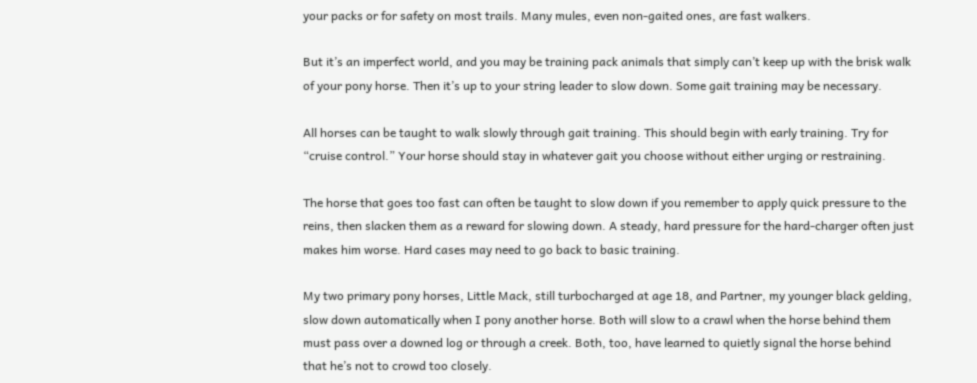your packs or for safety on most trails. Many mules, even non-gaited ones, are fast walkers.

But it’s an imperfect world, and you may be training pack animals that simply can’t keep up with the brisk walk of your pony horse. Then it’s up to your string leader to slow down. Some gait training may be necessary.

All horses can be taught to walk slowly through gait training. This should begin with early training. Try for “cruise control.” Your horse should stay in whatever gait you choose without either urging or restraining.

The horse that goes too fast can often be taught to slow down if you remember to apply quick pressure to the reins, then slacken them as a reward for slowing down. A steady, hard pressure for the hard-charger often just makes him worse. Hard cases may need to go back to basic training.

My two primary pony horses, Little Mack, still turbocharged at age 18, and Partner, my younger black gelding, slow down automatically when I pony another horse. Both will slow to a crawl when the horse behind them must pass over a downed log or through a creek. Both, too, have learned to quietly signal the horse behind that he’s not to crowd too closely.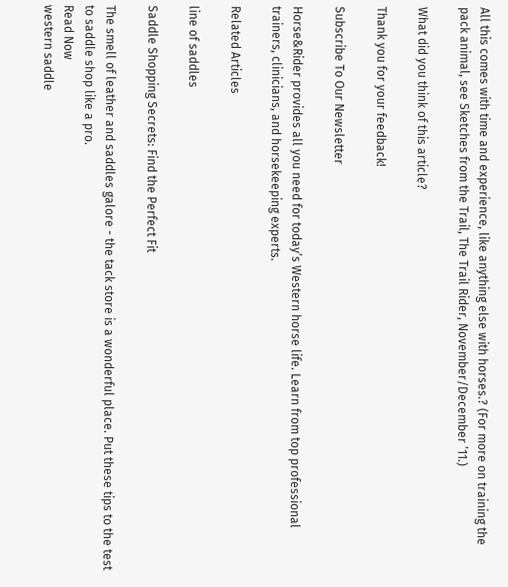All this comes with time and experience, like anything else with horses.? (For more on training the pack animal, see Sketches from the Trail, The Trail Rider, November/December ’11.)

What did you think of this article?

Thank you for your feedback!

Subscribe To Our Newsletter

Horse&Rider provides all you need for today’s Western horse life. Learn from top professional trainers, clinicians, and horsekeeping experts.

Related Articles

line of saddles

Saddle Shopping Secrets: Find the Perfect Fit

The smell of leather and saddles galore - the tack store is a wonderful place. Put these tips to the test to saddle shop like a pro.
Read Now
western saddle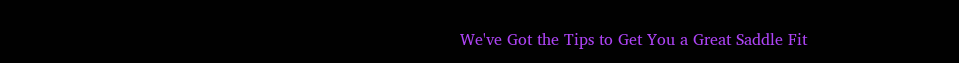We've Got the Tips to Get You a Great Saddle Fit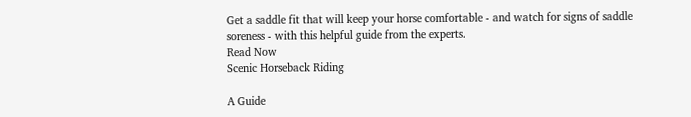Get a saddle fit that will keep your horse comfortable - and watch for signs of saddle soreness - with this helpful guide from the experts.
Read Now
Scenic Horseback Riding

A Guide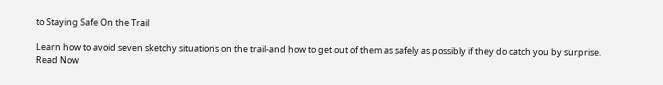to Staying Safe On the Trail

Learn how to avoid seven sketchy situations on the trail-and how to get out of them as safely as possibly if they do catch you by surprise.
Read Now